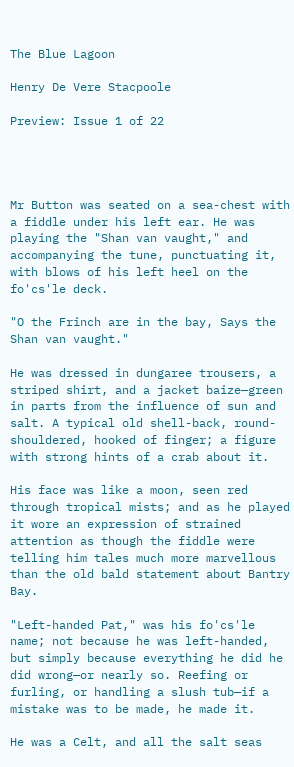The Blue Lagoon

Henry De Vere Stacpoole

Preview: Issue 1 of 22




Mr Button was seated on a sea-chest with a fiddle under his left ear. He was playing the "Shan van vaught," and accompanying the tune, punctuating it, with blows of his left heel on the fo'cs'le deck.

"O the Frinch are in the bay, Says the Shan van vaught."

He was dressed in dungaree trousers, a striped shirt, and a jacket baize—green in parts from the influence of sun and salt. A typical old shell-back, round-shouldered, hooked of finger; a figure with strong hints of a crab about it.

His face was like a moon, seen red through tropical mists; and as he played it wore an expression of strained attention as though the fiddle were telling him tales much more marvellous than the old bald statement about Bantry Bay.

"Left-handed Pat," was his fo'cs'le name; not because he was left-handed, but simply because everything he did he did wrong—or nearly so. Reefing or furling, or handling a slush tub—if a mistake was to be made, he made it.

He was a Celt, and all the salt seas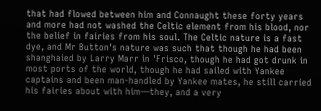that had flowed between him and Connaught these forty years and more had not washed the Celtic element from his blood, nor the belief in fairies from his soul. The Celtic nature is a fast dye, and Mr Button's nature was such that though he had been shanghaied by Larry Marr in 'Frisco, though he had got drunk in most ports of the world, though he had sailed with Yankee captains and been man-handled by Yankee mates, he still carried his fairies about with him—they, and a very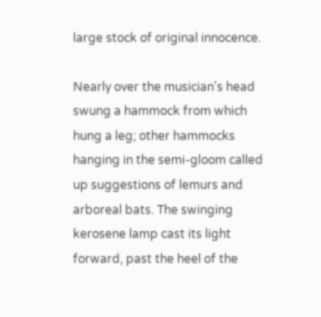large stock of original innocence.

Nearly over the musician's head swung a hammock from which hung a leg; other hammocks hanging in the semi-gloom called up suggestions of lemurs and arboreal bats. The swinging kerosene lamp cast its light forward, past the heel of the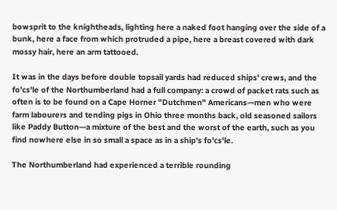bowsprit to the knightheads, lighting here a naked foot hanging over the side of a bunk, here a face from which protruded a pipe, here a breast covered with dark mossy hair, here an arm tattooed.

It was in the days before double topsail yards had reduced ships' crews, and the fo'cs'le of the Northumberland had a full company: a crowd of packet rats such as often is to be found on a Cape Horner "Dutchmen" Americans—men who were farm labourers and tending pigs in Ohio three months back, old seasoned sailors like Paddy Button—a mixture of the best and the worst of the earth, such as you find nowhere else in so small a space as in a ship's fo'cs'le.

The Northumberland had experienced a terrible rounding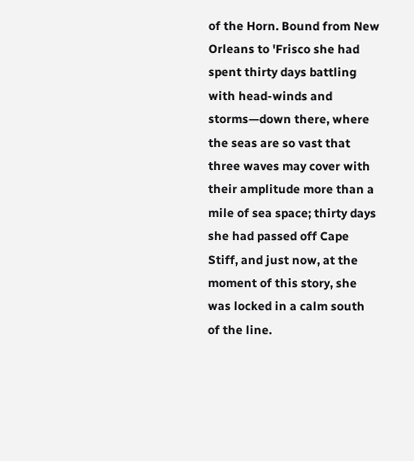of the Horn. Bound from New Orleans to 'Frisco she had spent thirty days battling with head-winds and storms—down there, where the seas are so vast that three waves may cover with their amplitude more than a mile of sea space; thirty days she had passed off Cape Stiff, and just now, at the moment of this story, she was locked in a calm south of the line.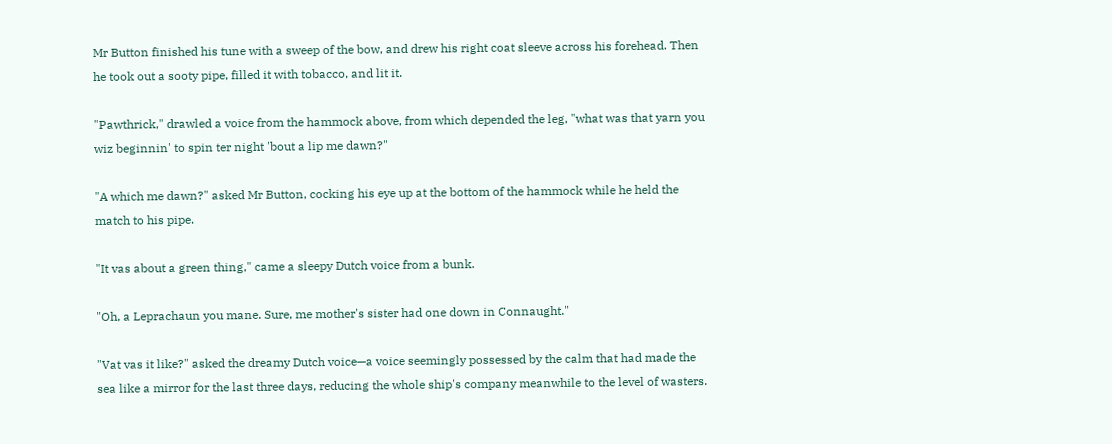Mr Button finished his tune with a sweep of the bow, and drew his right coat sleeve across his forehead. Then he took out a sooty pipe, filled it with tobacco, and lit it.

"Pawthrick," drawled a voice from the hammock above, from which depended the leg, "what was that yarn you wiz beginnin' to spin ter night 'bout a lip me dawn?"

"A which me dawn?" asked Mr Button, cocking his eye up at the bottom of the hammock while he held the match to his pipe.

"It vas about a green thing," came a sleepy Dutch voice from a bunk.

"Oh, a Leprachaun you mane. Sure, me mother's sister had one down in Connaught."

"Vat vas it like?" asked the dreamy Dutch voice—a voice seemingly possessed by the calm that had made the sea like a mirror for the last three days, reducing the whole ship's company meanwhile to the level of wasters.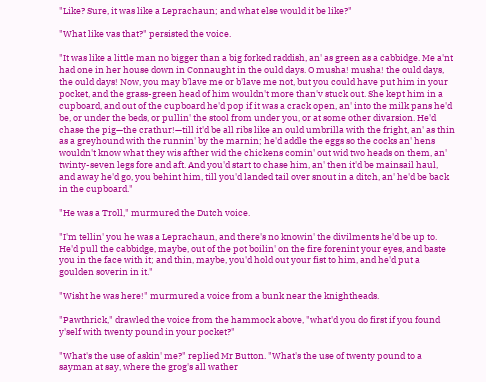"Like? Sure, it was like a Leprachaun; and what else would it be like?"

"What like vas that?" persisted the voice.

"It was like a little man no bigger than a big forked raddish, an' as green as a cabbidge. Me a'nt had one in her house down in Connaught in the ould days. O musha! musha! the ould days, the ould days! Now, you may b'lave me or b'lave me not, but you could have put him in your pocket, and the grass-green head of him wouldn't more than'v stuck out. She kept him in a cupboard, and out of the cupboard he'd pop if it was a crack open, an' into the milk pans he'd be, or under the beds, or pullin' the stool from under you, or at some other divarsion. He'd chase the pig—the crathur!—till it'd be all ribs like an ould umbrilla with the fright, an' as thin as a greyhound with the runnin' by the marnin; he'd addle the eggs so the cocks an' hens wouldn't know what they wis afther wid the chickens comin' out wid two heads on them, an' twinty-seven legs fore and aft. And you'd start to chase him, an' then it'd be mainsail haul, and away he'd go, you behint him, till you'd landed tail over snout in a ditch, an' he'd be back in the cupboard."

"He was a Troll," murmured the Dutch voice.

"I'm tellin' you he was a Leprachaun, and there's no knowin' the divilments he'd be up to. He'd pull the cabbidge, maybe, out of the pot boilin' on the fire forenint your eyes, and baste you in the face with it; and thin, maybe, you'd hold out your fist to him, and he'd put a goulden soverin in it."

"Wisht he was here!" murmured a voice from a bunk near the knightheads.

"Pawthrick," drawled the voice from the hammock above, "what'd you do first if you found y'self with twenty pound in your pocket?"

"What's the use of askin' me?" replied Mr Button. "What's the use of twenty pound to a sayman at say, where the grog's all wather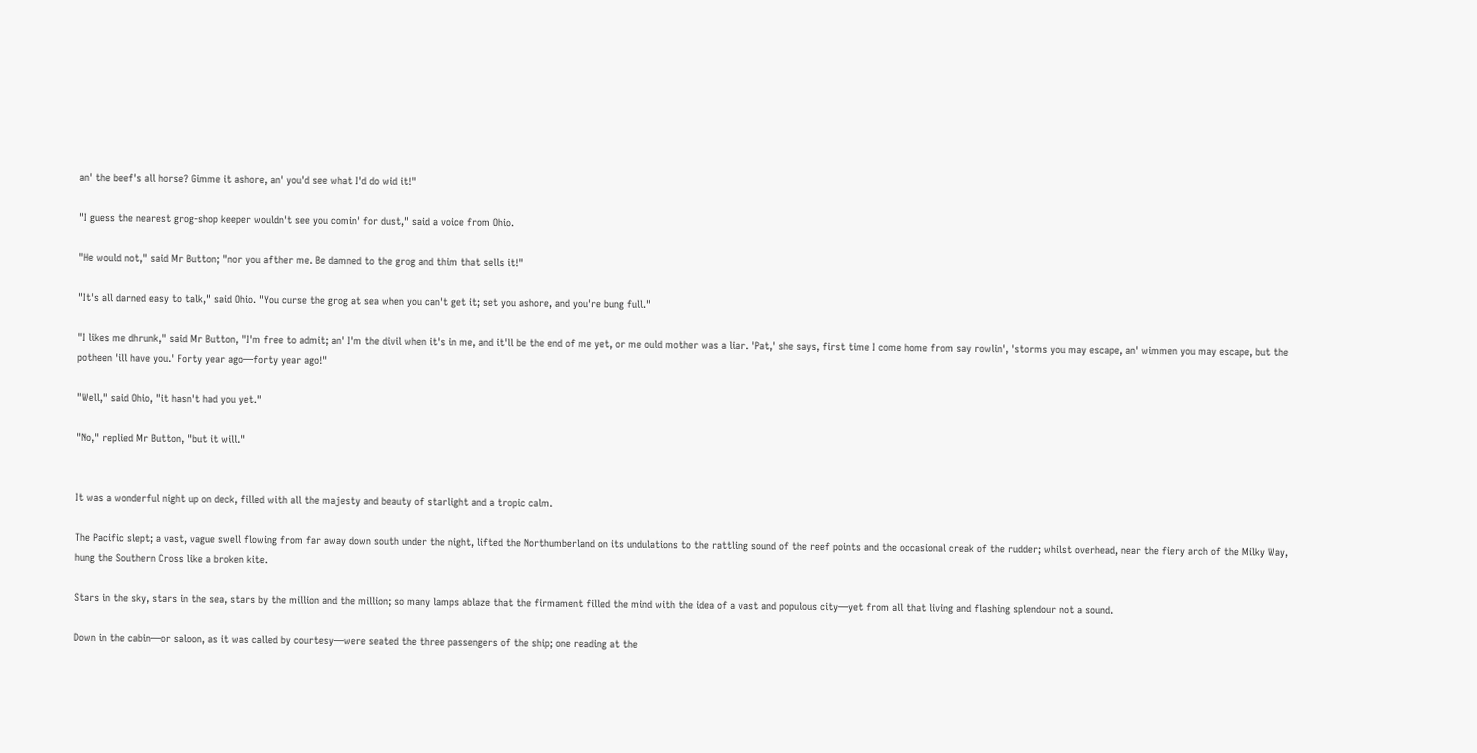an' the beef's all horse? Gimme it ashore, an' you'd see what I'd do wid it!"

"I guess the nearest grog-shop keeper wouldn't see you comin' for dust," said a voice from Ohio.

"He would not," said Mr Button; "nor you afther me. Be damned to the grog and thim that sells it!"

"It's all darned easy to talk," said Ohio. "You curse the grog at sea when you can't get it; set you ashore, and you're bung full."

"I likes me dhrunk," said Mr Button, "I'm free to admit; an' I'm the divil when it's in me, and it'll be the end of me yet, or me ould mother was a liar. 'Pat,' she says, first time I come home from say rowlin', 'storms you may escape, an' wimmen you may escape, but the potheen 'ill have you.' Forty year ago—forty year ago!"

"Well," said Ohio, "it hasn't had you yet."

"No," replied Mr Button, "but it will."


It was a wonderful night up on deck, filled with all the majesty and beauty of starlight and a tropic calm.

The Pacific slept; a vast, vague swell flowing from far away down south under the night, lifted the Northumberland on its undulations to the rattling sound of the reef points and the occasional creak of the rudder; whilst overhead, near the fiery arch of the Milky Way, hung the Southern Cross like a broken kite.

Stars in the sky, stars in the sea, stars by the million and the million; so many lamps ablaze that the firmament filled the mind with the idea of a vast and populous city—yet from all that living and flashing splendour not a sound.

Down in the cabin—or saloon, as it was called by courtesy—were seated the three passengers of the ship; one reading at the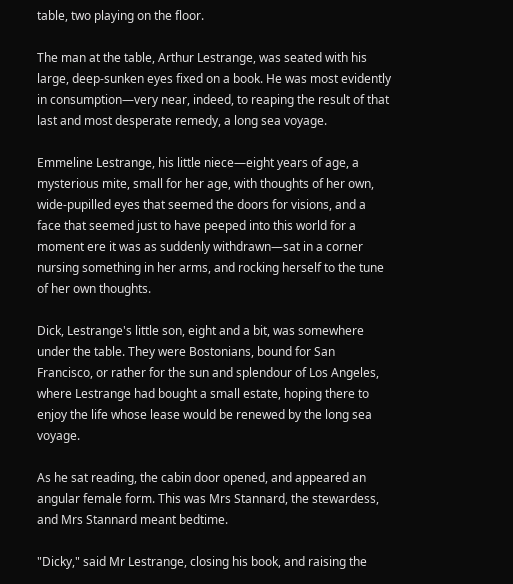table, two playing on the floor.

The man at the table, Arthur Lestrange, was seated with his large, deep-sunken eyes fixed on a book. He was most evidently in consumption—very near, indeed, to reaping the result of that last and most desperate remedy, a long sea voyage.

Emmeline Lestrange, his little niece—eight years of age, a mysterious mite, small for her age, with thoughts of her own, wide-pupilled eyes that seemed the doors for visions, and a face that seemed just to have peeped into this world for a moment ere it was as suddenly withdrawn—sat in a corner nursing something in her arms, and rocking herself to the tune of her own thoughts.

Dick, Lestrange's little son, eight and a bit, was somewhere under the table. They were Bostonians, bound for San Francisco, or rather for the sun and splendour of Los Angeles, where Lestrange had bought a small estate, hoping there to enjoy the life whose lease would be renewed by the long sea voyage.

As he sat reading, the cabin door opened, and appeared an angular female form. This was Mrs Stannard, the stewardess, and Mrs Stannard meant bedtime.

"Dicky," said Mr Lestrange, closing his book, and raising the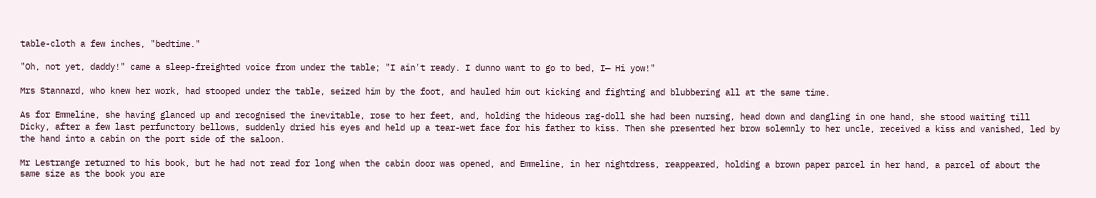table-cloth a few inches, "bedtime."

"Oh, not yet, daddy!" came a sleep-freighted voice from under the table; "I ain't ready. I dunno want to go to bed, I— Hi yow!"

Mrs Stannard, who knew her work, had stooped under the table, seized him by the foot, and hauled him out kicking and fighting and blubbering all at the same time.

As for Emmeline, she having glanced up and recognised the inevitable, rose to her feet, and, holding the hideous rag-doll she had been nursing, head down and dangling in one hand, she stood waiting till Dicky, after a few last perfunctory bellows, suddenly dried his eyes and held up a tear-wet face for his father to kiss. Then she presented her brow solemnly to her uncle, received a kiss and vanished, led by the hand into a cabin on the port side of the saloon.

Mr Lestrange returned to his book, but he had not read for long when the cabin door was opened, and Emmeline, in her nightdress, reappeared, holding a brown paper parcel in her hand, a parcel of about the same size as the book you are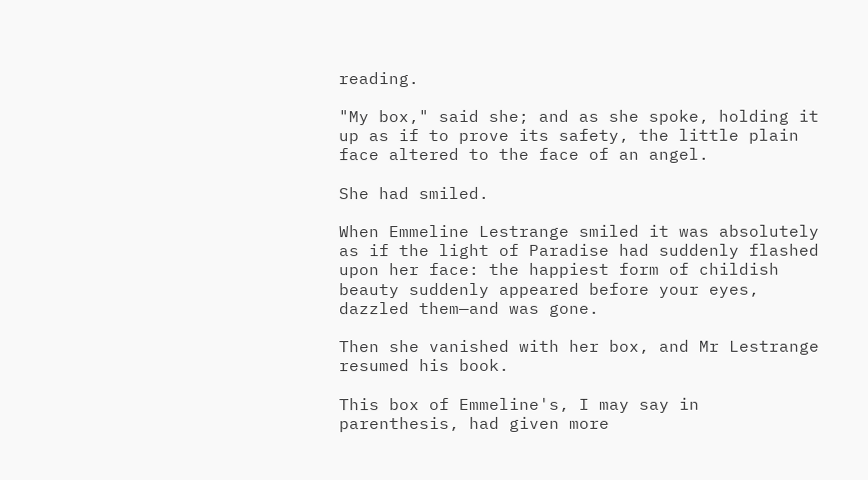reading.

"My box," said she; and as she spoke, holding it up as if to prove its safety, the little plain face altered to the face of an angel.

She had smiled.

When Emmeline Lestrange smiled it was absolutely as if the light of Paradise had suddenly flashed upon her face: the happiest form of childish beauty suddenly appeared before your eyes, dazzled them—and was gone.

Then she vanished with her box, and Mr Lestrange resumed his book.

This box of Emmeline's, I may say in parenthesis, had given more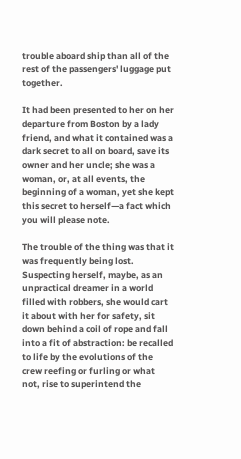trouble aboard ship than all of the rest of the passengers' luggage put together.

It had been presented to her on her departure from Boston by a lady friend, and what it contained was a dark secret to all on board, save its owner and her uncle; she was a woman, or, at all events, the beginning of a woman, yet she kept this secret to herself—a fact which you will please note.

The trouble of the thing was that it was frequently being lost. Suspecting herself, maybe, as an unpractical dreamer in a world filled with robbers, she would cart it about with her for safety, sit down behind a coil of rope and fall into a fit of abstraction: be recalled to life by the evolutions of the crew reefing or furling or what not, rise to superintend the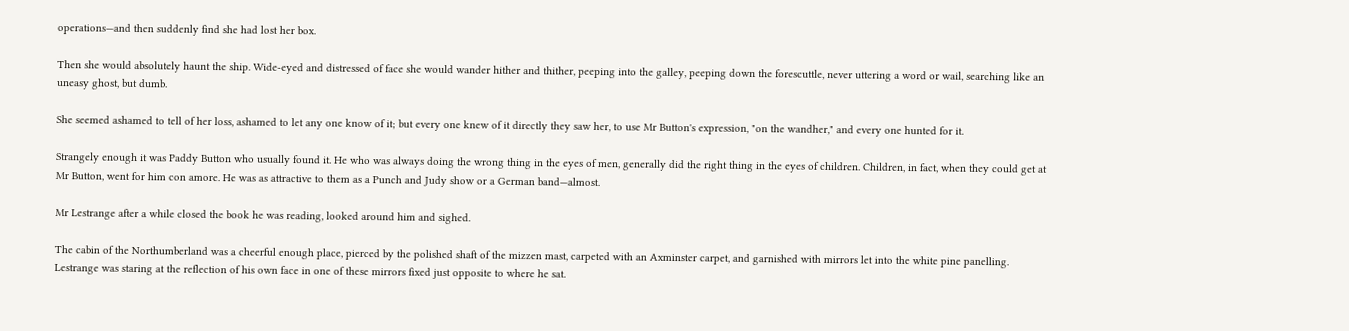operations—and then suddenly find she had lost her box.

Then she would absolutely haunt the ship. Wide-eyed and distressed of face she would wander hither and thither, peeping into the galley, peeping down the forescuttle, never uttering a word or wail, searching like an uneasy ghost, but dumb.

She seemed ashamed to tell of her loss, ashamed to let any one know of it; but every one knew of it directly they saw her, to use Mr Button's expression, "on the wandher," and every one hunted for it.

Strangely enough it was Paddy Button who usually found it. He who was always doing the wrong thing in the eyes of men, generally did the right thing in the eyes of children. Children, in fact, when they could get at Mr Button, went for him con amore. He was as attractive to them as a Punch and Judy show or a German band—almost.

Mr Lestrange after a while closed the book he was reading, looked around him and sighed.

The cabin of the Northumberland was a cheerful enough place, pierced by the polished shaft of the mizzen mast, carpeted with an Axminster carpet, and garnished with mirrors let into the white pine panelling. Lestrange was staring at the reflection of his own face in one of these mirrors fixed just opposite to where he sat.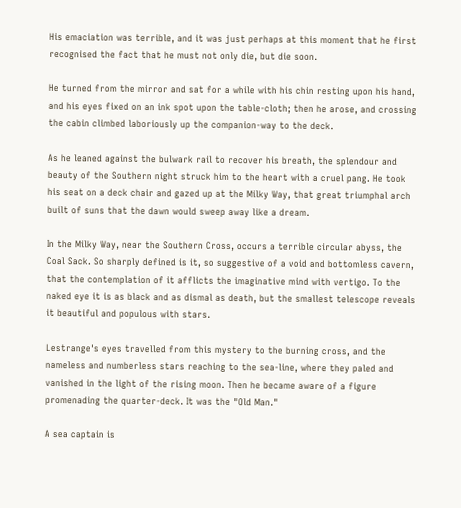His emaciation was terrible, and it was just perhaps at this moment that he first recognised the fact that he must not only die, but die soon.

He turned from the mirror and sat for a while with his chin resting upon his hand, and his eyes fixed on an ink spot upon the table-cloth; then he arose, and crossing the cabin climbed laboriously up the companion-way to the deck.

As he leaned against the bulwark rail to recover his breath, the splendour and beauty of the Southern night struck him to the heart with a cruel pang. He took his seat on a deck chair and gazed up at the Milky Way, that great triumphal arch built of suns that the dawn would sweep away like a dream.

In the Milky Way, near the Southern Cross, occurs a terrible circular abyss, the Coal Sack. So sharply defined is it, so suggestive of a void and bottomless cavern, that the contemplation of it afflicts the imaginative mind with vertigo. To the naked eye it is as black and as dismal as death, but the smallest telescope reveals it beautiful and populous with stars.

Lestrange's eyes travelled from this mystery to the burning cross, and the nameless and numberless stars reaching to the sea-line, where they paled and vanished in the light of the rising moon. Then he became aware of a figure promenading the quarter-deck. It was the "Old Man."

A sea captain is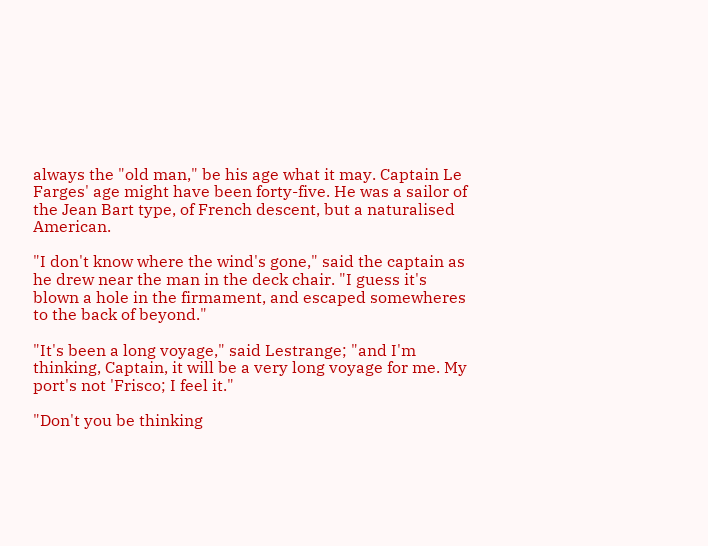always the "old man," be his age what it may. Captain Le Farges' age might have been forty-five. He was a sailor of the Jean Bart type, of French descent, but a naturalised American.

"I don't know where the wind's gone," said the captain as he drew near the man in the deck chair. "I guess it's blown a hole in the firmament, and escaped somewheres to the back of beyond."

"It's been a long voyage," said Lestrange; "and I'm thinking, Captain, it will be a very long voyage for me. My port's not 'Frisco; I feel it."

"Don't you be thinking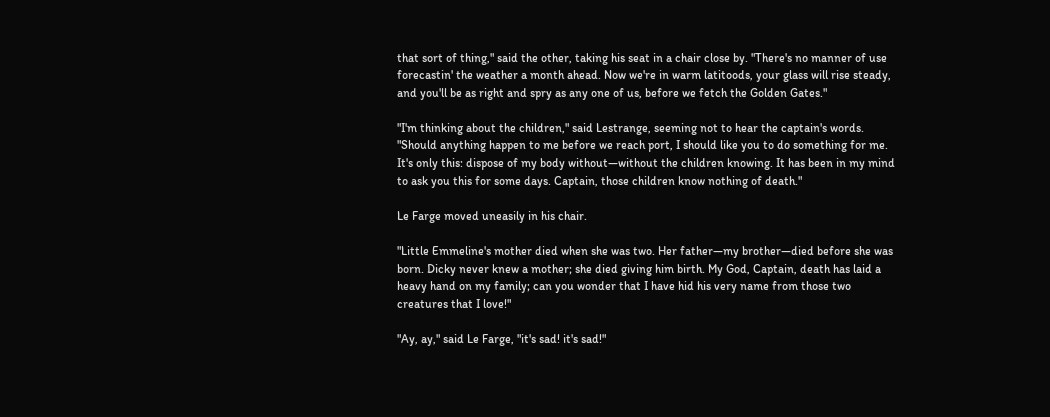that sort of thing," said the other, taking his seat in a chair close by. "There's no manner of use forecastin' the weather a month ahead. Now we're in warm latitoods, your glass will rise steady, and you'll be as right and spry as any one of us, before we fetch the Golden Gates."

"I'm thinking about the children," said Lestrange, seeming not to hear the captain's words. "Should anything happen to me before we reach port, I should like you to do something for me. It's only this: dispose of my body without—without the children knowing. It has been in my mind to ask you this for some days. Captain, those children know nothing of death."

Le Farge moved uneasily in his chair.

"Little Emmeline's mother died when she was two. Her father—my brother—died before she was born. Dicky never knew a mother; she died giving him birth. My God, Captain, death has laid a heavy hand on my family; can you wonder that I have hid his very name from those two creatures that I love!"

"Ay, ay," said Le Farge, "it's sad! it's sad!"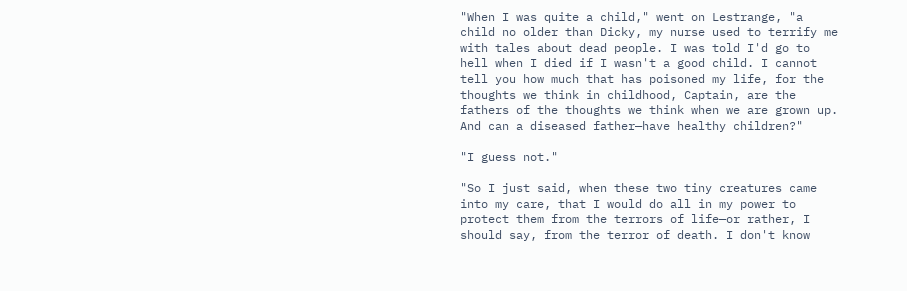"When I was quite a child," went on Lestrange, "a child no older than Dicky, my nurse used to terrify me with tales about dead people. I was told I'd go to hell when I died if I wasn't a good child. I cannot tell you how much that has poisoned my life, for the thoughts we think in childhood, Captain, are the fathers of the thoughts we think when we are grown up. And can a diseased father—have healthy children?"

"I guess not."

"So I just said, when these two tiny creatures came into my care, that I would do all in my power to protect them from the terrors of life—or rather, I should say, from the terror of death. I don't know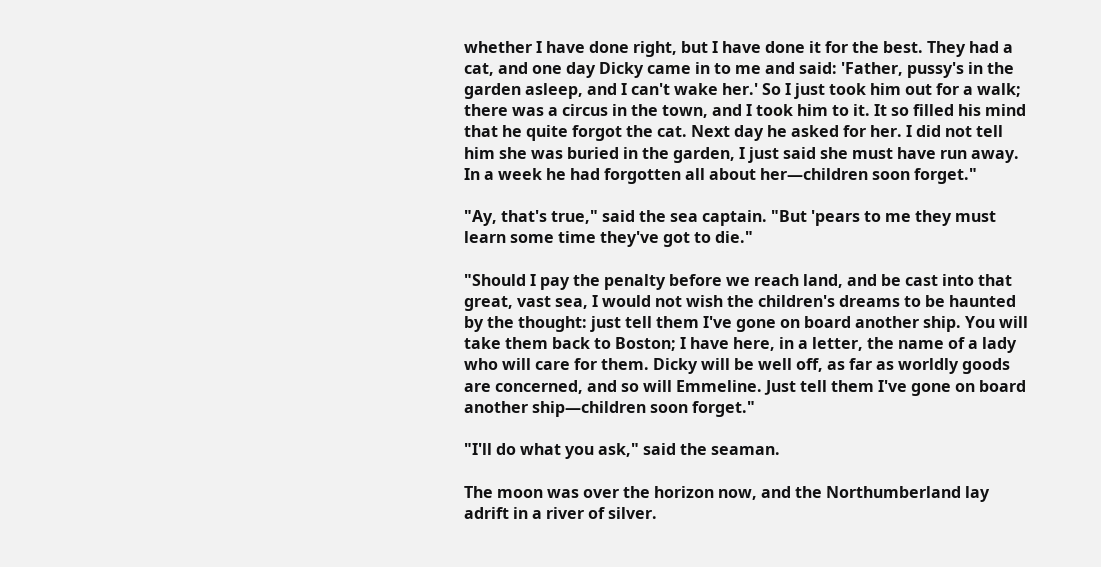whether I have done right, but I have done it for the best. They had a cat, and one day Dicky came in to me and said: 'Father, pussy's in the garden asleep, and I can't wake her.' So I just took him out for a walk; there was a circus in the town, and I took him to it. It so filled his mind that he quite forgot the cat. Next day he asked for her. I did not tell him she was buried in the garden, I just said she must have run away. In a week he had forgotten all about her—children soon forget."

"Ay, that's true," said the sea captain. "But 'pears to me they must learn some time they've got to die."

"Should I pay the penalty before we reach land, and be cast into that great, vast sea, I would not wish the children's dreams to be haunted by the thought: just tell them I've gone on board another ship. You will take them back to Boston; I have here, in a letter, the name of a lady who will care for them. Dicky will be well off, as far as worldly goods are concerned, and so will Emmeline. Just tell them I've gone on board another ship—children soon forget."

"I'll do what you ask," said the seaman.

The moon was over the horizon now, and the Northumberland lay adrift in a river of silver.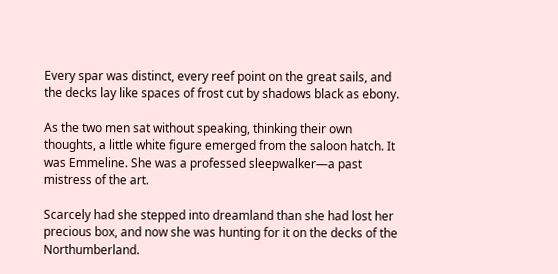Every spar was distinct, every reef point on the great sails, and the decks lay like spaces of frost cut by shadows black as ebony.

As the two men sat without speaking, thinking their own thoughts, a little white figure emerged from the saloon hatch. It was Emmeline. She was a professed sleepwalker—a past mistress of the art.

Scarcely had she stepped into dreamland than she had lost her precious box, and now she was hunting for it on the decks of the Northumberland.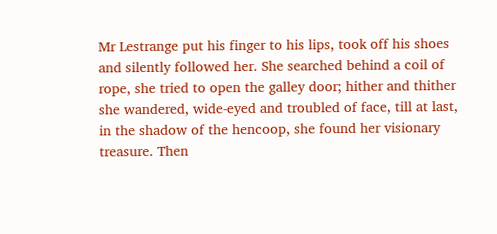Mr Lestrange put his finger to his lips, took off his shoes and silently followed her. She searched behind a coil of rope, she tried to open the galley door; hither and thither she wandered, wide-eyed and troubled of face, till at last, in the shadow of the hencoop, she found her visionary treasure. Then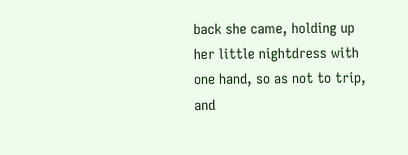back she came, holding up her little nightdress with one hand, so as not to trip, and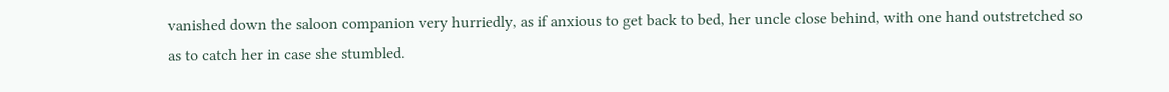vanished down the saloon companion very hurriedly, as if anxious to get back to bed, her uncle close behind, with one hand outstretched so as to catch her in case she stumbled.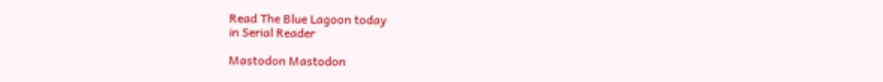Read The Blue Lagoon today
in Serial Reader

Mastodon Mastodon